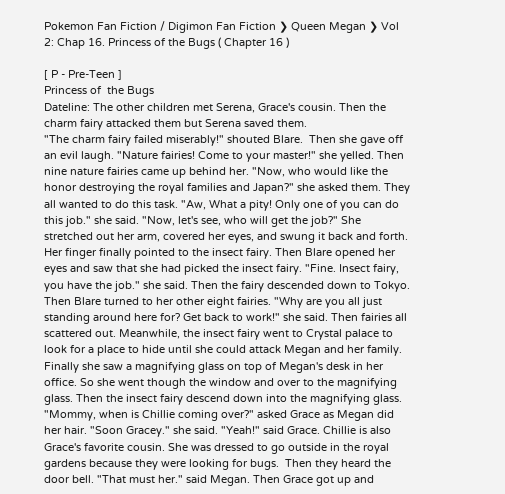Pokemon Fan Fiction / Digimon Fan Fiction ❯ Queen Megan ❯ Vol 2: Chap 16. Princess of the Bugs ( Chapter 16 )

[ P - Pre-Teen ]
Princess of  the Bugs
Dateline: The other children met Serena, Grace's cousin. Then the charm fairy attacked them but Serena saved them.
"The charm fairy failed miserably!" shouted Blare.  Then she gave off an evil laugh. "Nature fairies! Come to your master!" she yelled. Then nine nature fairies came up behind her. "Now, who would like the honor destroying the royal families and Japan?" she asked them. They all wanted to do this task. "Aw, What a pity! Only one of you can do this job." she said. "Now, let's see, who will get the job?" She stretched out her arm, covered her eyes, and swung it back and forth. Her finger finally pointed to the insect fairy. Then Blare opened her eyes and saw that she had picked the insect fairy. "Fine. Insect fairy, you have the job." she said. Then the fairy descended down to Tokyo. Then Blare turned to her other eight fairies. "Why are you all just standing around here for? Get back to work!" she said. Then fairies all scattered out. Meanwhile, the insect fairy went to Crystal palace to look for a place to hide until she could attack Megan and her family. Finally she saw a magnifying glass on top of Megan's desk in her office. So she went though the window and over to the magnifying glass. Then the insect fairy descend down into the magnifying glass.
"Mommy, when is Chillie coming over?" asked Grace as Megan did her hair. "Soon Gracey." she said. "Yeah!" said Grace. Chillie is also Grace's favorite cousin. She was dressed to go outside in the royal gardens because they were looking for bugs.  Then they heard the door bell. "That must her." said Megan. Then Grace got up and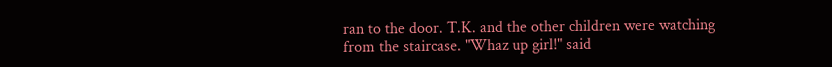ran to the door. T.K. and the other children were watching from the staircase. "Whaz up girl!" said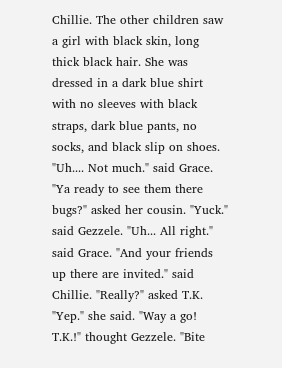Chillie. The other children saw a girl with black skin, long thick black hair. She was dressed in a dark blue shirt with no sleeves with black straps, dark blue pants, no socks, and black slip on shoes. "Uh.... Not much." said Grace. "Ya ready to see them there bugs?" asked her cousin. "Yuck." said Gezzele. "Uh... All right." said Grace. "And your friends up there are invited." said Chillie. "Really?" asked T.K. "Yep." she said. "Way a go! T.K.!" thought Gezzele. "Bite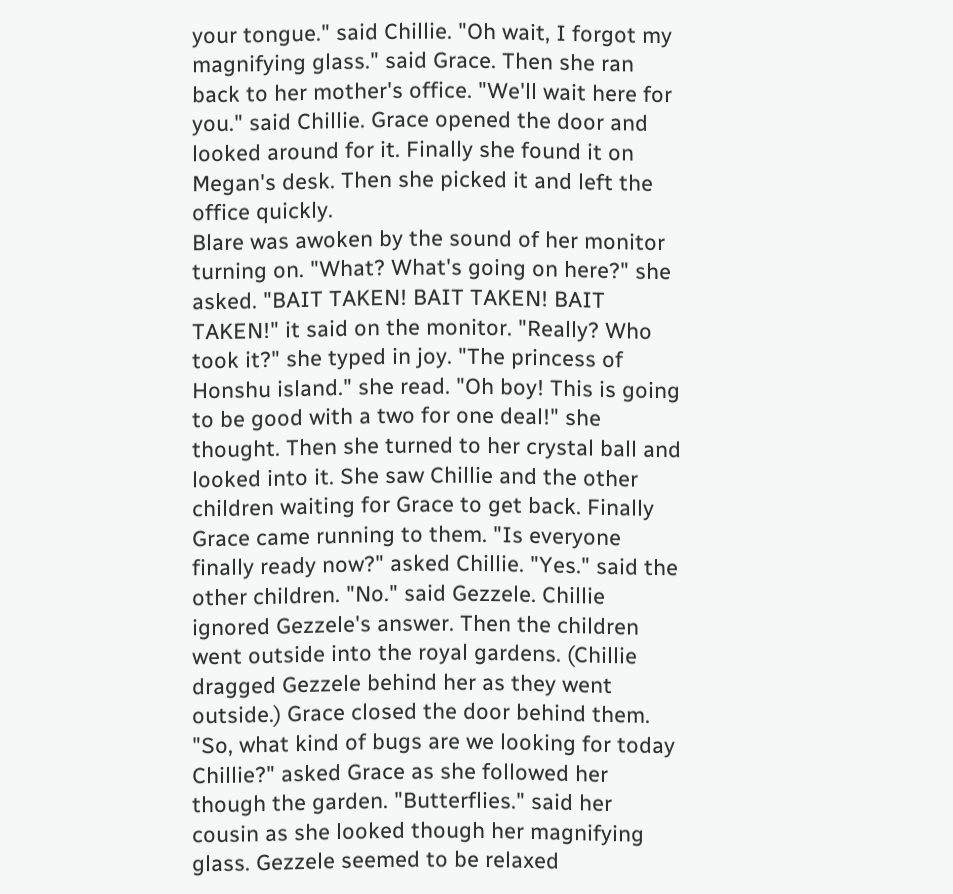your tongue." said Chillie. "Oh wait, I forgot my magnifying glass." said Grace. Then she ran back to her mother's office. "We'll wait here for you." said Chillie. Grace opened the door and looked around for it. Finally she found it on Megan's desk. Then she picked it and left the office quickly.
Blare was awoken by the sound of her monitor turning on. "What? What's going on here?" she asked. "BAIT TAKEN! BAIT TAKEN! BAIT TAKEN!" it said on the monitor. "Really? Who took it?" she typed in joy. "The princess of Honshu island." she read. "Oh boy! This is going to be good with a two for one deal!" she thought. Then she turned to her crystal ball and looked into it. She saw Chillie and the other children waiting for Grace to get back. Finally Grace came running to them. "Is everyone finally ready now?" asked Chillie. "Yes." said the other children. "No." said Gezzele. Chillie ignored Gezzele's answer. Then the children went outside into the royal gardens. (Chillie dragged Gezzele behind her as they went outside.) Grace closed the door behind them.
"So, what kind of bugs are we looking for today Chillie?" asked Grace as she followed her though the garden. "Butterflies." said her cousin as she looked though her magnifying glass. Gezzele seemed to be relaxed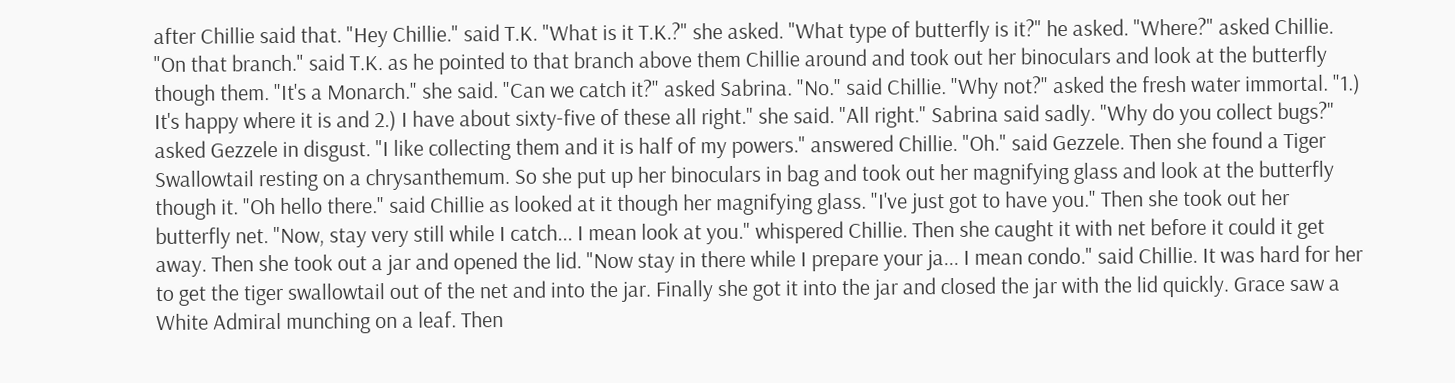after Chillie said that. "Hey Chillie." said T.K. "What is it T.K.?" she asked. "What type of butterfly is it?" he asked. "Where?" asked Chillie. "On that branch." said T.K. as he pointed to that branch above them Chillie around and took out her binoculars and look at the butterfly though them. "It's a Monarch." she said. "Can we catch it?" asked Sabrina. "No." said Chillie. "Why not?" asked the fresh water immortal. "1.) It's happy where it is and 2.) I have about sixty-five of these all right." she said. "All right." Sabrina said sadly. "Why do you collect bugs?" asked Gezzele in disgust. "I like collecting them and it is half of my powers." answered Chillie. "Oh." said Gezzele. Then she found a Tiger Swallowtail resting on a chrysanthemum. So she put up her binoculars in bag and took out her magnifying glass and look at the butterfly though it. "Oh hello there." said Chillie as looked at it though her magnifying glass. "I've just got to have you." Then she took out her butterfly net. "Now, stay very still while I catch... I mean look at you." whispered Chillie. Then she caught it with net before it could it get away. Then she took out a jar and opened the lid. "Now stay in there while I prepare your ja... I mean condo." said Chillie. It was hard for her to get the tiger swallowtail out of the net and into the jar. Finally she got it into the jar and closed the jar with the lid quickly. Grace saw a White Admiral munching on a leaf. Then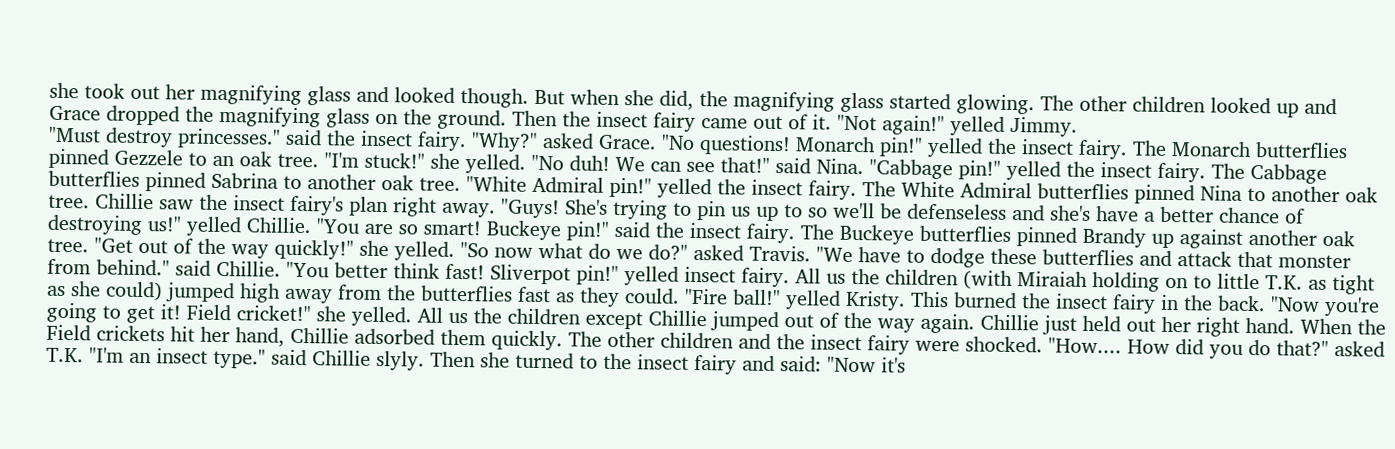she took out her magnifying glass and looked though. But when she did, the magnifying glass started glowing. The other children looked up and Grace dropped the magnifying glass on the ground. Then the insect fairy came out of it. "Not again!" yelled Jimmy.
"Must destroy princesses." said the insect fairy. "Why?" asked Grace. "No questions! Monarch pin!" yelled the insect fairy. The Monarch butterflies pinned Gezzele to an oak tree. "I'm stuck!" she yelled. "No duh! We can see that!" said Nina. "Cabbage pin!" yelled the insect fairy. The Cabbage  butterflies pinned Sabrina to another oak tree. "White Admiral pin!" yelled the insect fairy. The White Admiral butterflies pinned Nina to another oak tree. Chillie saw the insect fairy's plan right away. "Guys! She's trying to pin us up to so we'll be defenseless and she's have a better chance of destroying us!" yelled Chillie. "You are so smart! Buckeye pin!" said the insect fairy. The Buckeye butterflies pinned Brandy up against another oak tree. "Get out of the way quickly!" she yelled. "So now what do we do?" asked Travis. "We have to dodge these butterflies and attack that monster from behind." said Chillie. "You better think fast! Sliverpot pin!" yelled insect fairy. All us the children (with Miraiah holding on to little T.K. as tight as she could) jumped high away from the butterflies fast as they could. "Fire ball!" yelled Kristy. This burned the insect fairy in the back. "Now you're going to get it! Field cricket!" she yelled. All us the children except Chillie jumped out of the way again. Chillie just held out her right hand. When the Field crickets hit her hand, Chillie adsorbed them quickly. The other children and the insect fairy were shocked. "How.... How did you do that?" asked T.K. "I'm an insect type." said Chillie slyly. Then she turned to the insect fairy and said: "Now it's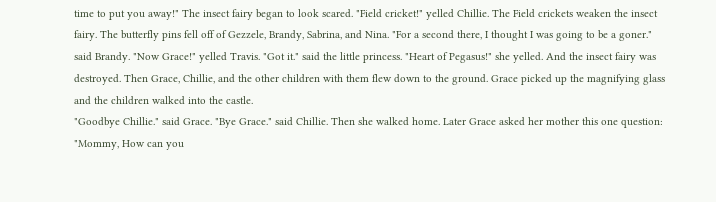time to put you away!" The insect fairy began to look scared. "Field cricket!" yelled Chillie. The Field crickets weaken the insect fairy. The butterfly pins fell off of Gezzele, Brandy, Sabrina, and Nina. "For a second there, I thought I was going to be a goner." said Brandy. "Now Grace!" yelled Travis. "Got it." said the little princess. "Heart of Pegasus!" she yelled. And the insect fairy was destroyed. Then Grace, Chillie, and the other children with them flew down to the ground. Grace picked up the magnifying glass and the children walked into the castle.
"Goodbye Chillie." said Grace. "Bye Grace." said Chillie. Then she walked home. Later Grace asked her mother this one question: "Mommy, How can you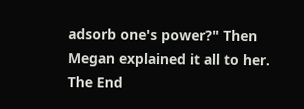adsorb one's power?" Then Megan explained it all to her.
The End